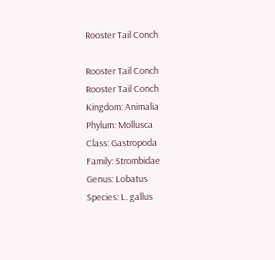Rooster Tail Conch

Rooster Tail Conch
Rooster Tail Conch
Kingdom: Animalia
Phylum: Mollusca
Class: Gastropoda
Family: Strombidae
Genus: Lobatus
Species: L. gallus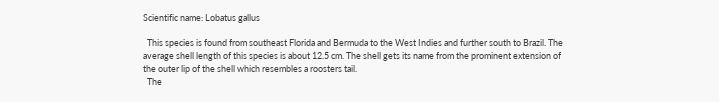Scientific name: Lobatus gallus

  This species is found from southeast Florida and Bermuda to the West Indies and further south to Brazil. The average shell length of this species is about 12.5 cm. The shell gets its name from the prominent extension of the outer lip of the shell which resembles a roosters tail.
  The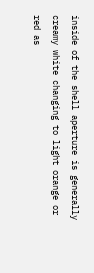inside of the shell aperture is generally creamy white changing to light orange or red as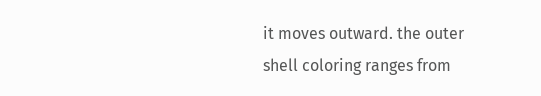it moves outward. the outer shell coloring ranges from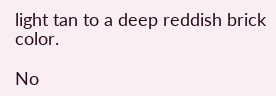light tan to a deep reddish brick color.

No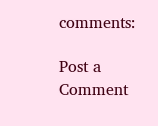comments:

Post a Comment